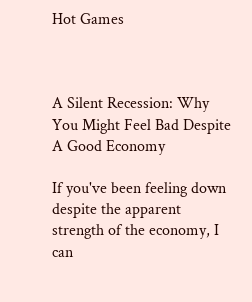Hot Games



A Silent Recession: Why You Might Feel Bad Despite A Good Economy

If you've been feeling down despite the apparent strength of the economy, I can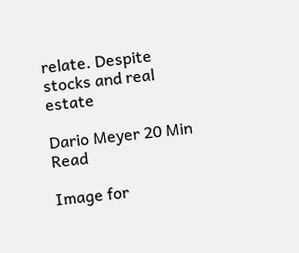relate. Despite stocks and real estate

Dario Meyer 20 Min Read

Image for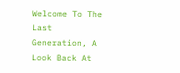Welcome To The Last Generation, A Look Back At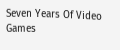Seven Years Of Video Games